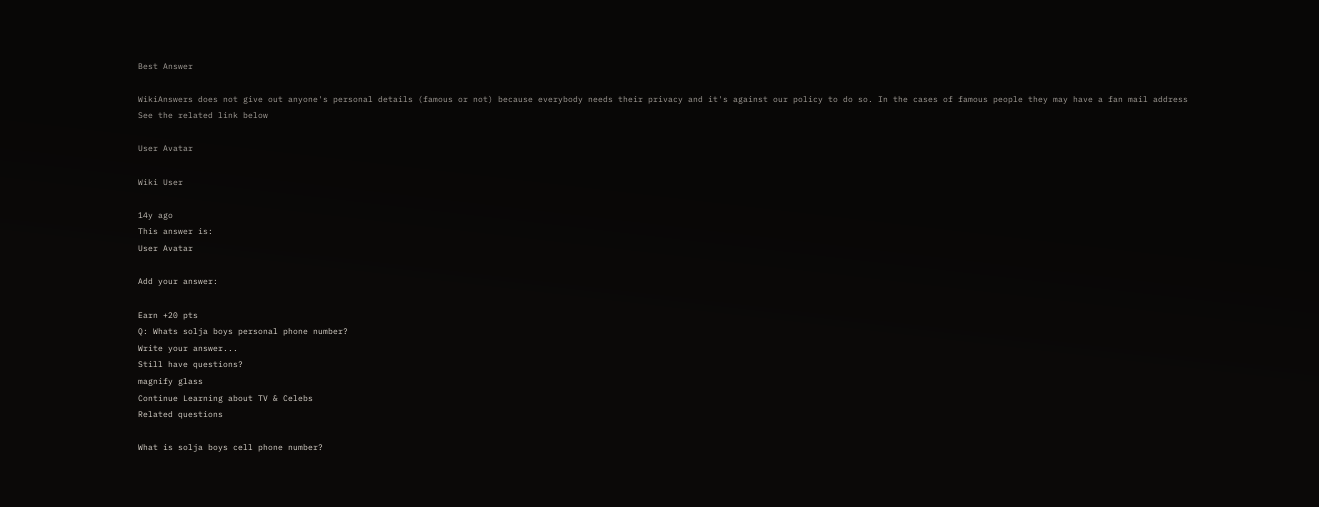Best Answer

WikiAnswers does not give out anyone's personal details (famous or not) because everybody needs their privacy and it's against our policy to do so. In the cases of famous people they may have a fan mail address See the related link below

User Avatar

Wiki User

14y ago
This answer is:
User Avatar

Add your answer:

Earn +20 pts
Q: Whats solja boys personal phone number?
Write your answer...
Still have questions?
magnify glass
Continue Learning about TV & Celebs
Related questions

What is solja boys cell phone number?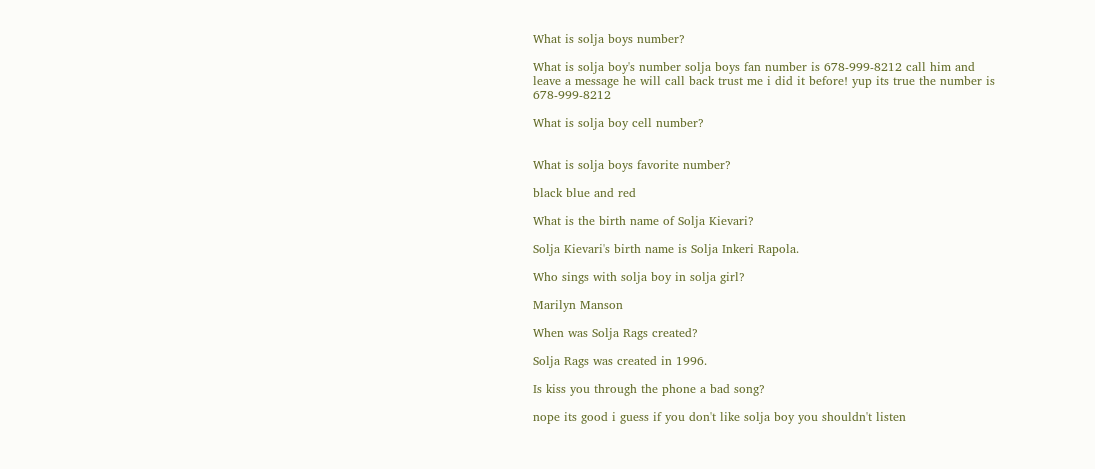What is solja boys number?

What is solja boy's number solja boys fan number is 678-999-8212 call him and leave a message he will call back trust me i did it before! yup its true the number is 678-999-8212

What is solja boy cell number?


What is solja boys favorite number?

black blue and red

What is the birth name of Solja Kievari?

Solja Kievari's birth name is Solja Inkeri Rapola.

Who sings with solja boy in solja girl?

Marilyn Manson

When was Solja Rags created?

Solja Rags was created in 1996.

Is kiss you through the phone a bad song?

nope its good i guess if you don't like solja boy you shouldn't listen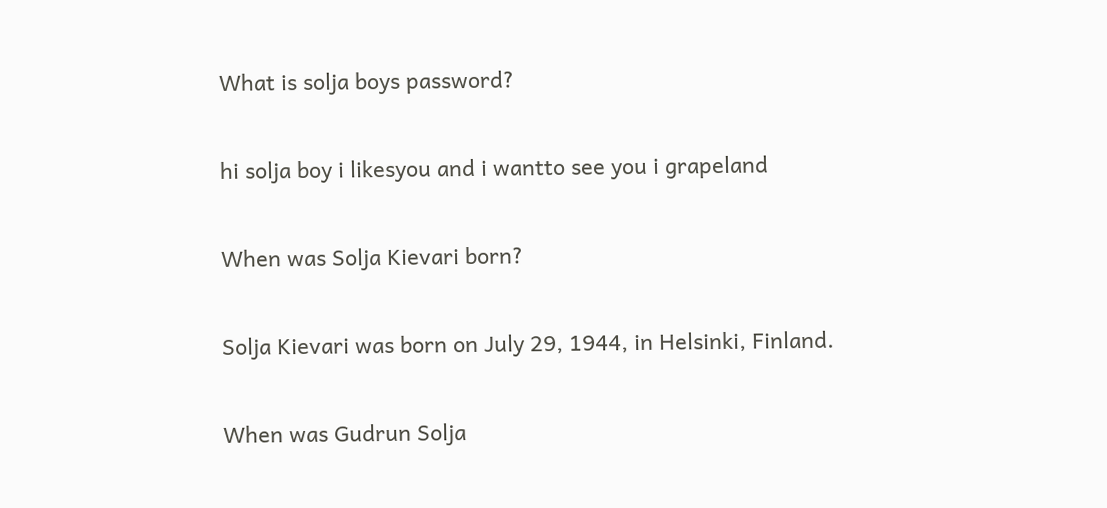What is solja boys password?

hi solja boy i likesyou and i wantto see you i grapeland

When was Solja Kievari born?

Solja Kievari was born on July 29, 1944, in Helsinki, Finland.

When was Gudrun Solja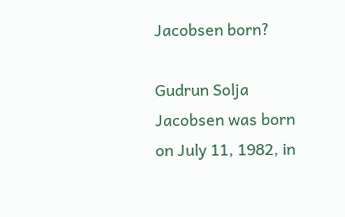Jacobsen born?

Gudrun Solja Jacobsen was born on July 11, 1982, in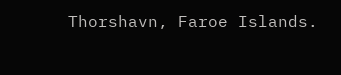Thorshavn, Faroe Islands.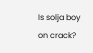Is solja boy on crack?